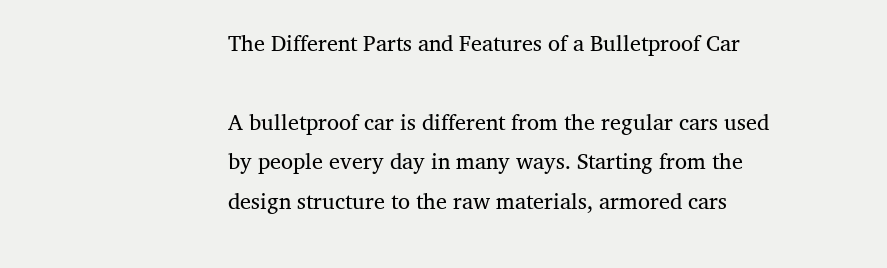The Different Parts and Features of a Bulletproof Car

A bulletproof car is different from the regular cars used by people every day in many ways. Starting from the design structure to the raw materials, armored cars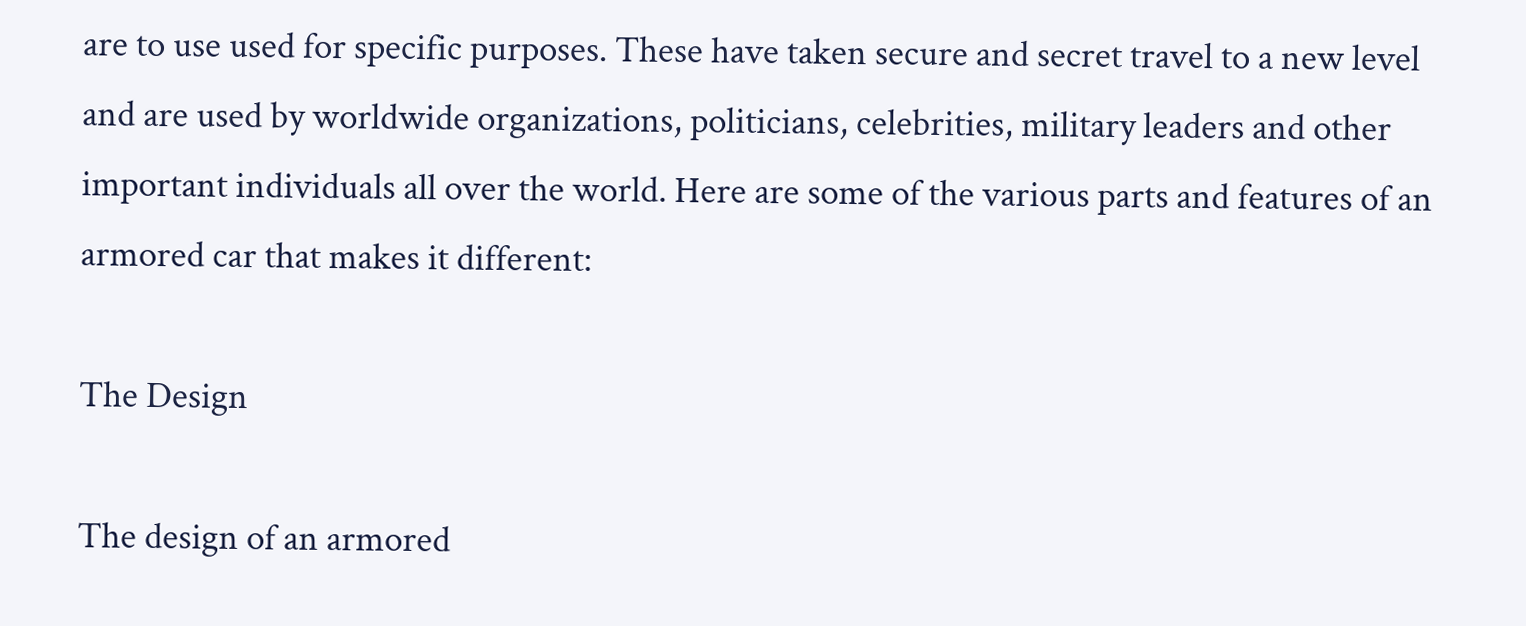are to use used for specific purposes. These have taken secure and secret travel to a new level and are used by worldwide organizations, politicians, celebrities, military leaders and other important individuals all over the world. Here are some of the various parts and features of an armored car that makes it different:

The Design

The design of an armored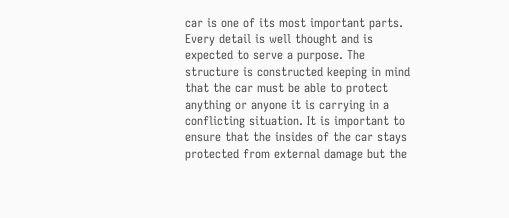car is one of its most important parts. Every detail is well thought and is expected to serve a purpose. The structure is constructed keeping in mind that the car must be able to protect anything or anyone it is carrying in a conflicting situation. It is important to ensure that the insides of the car stays protected from external damage but the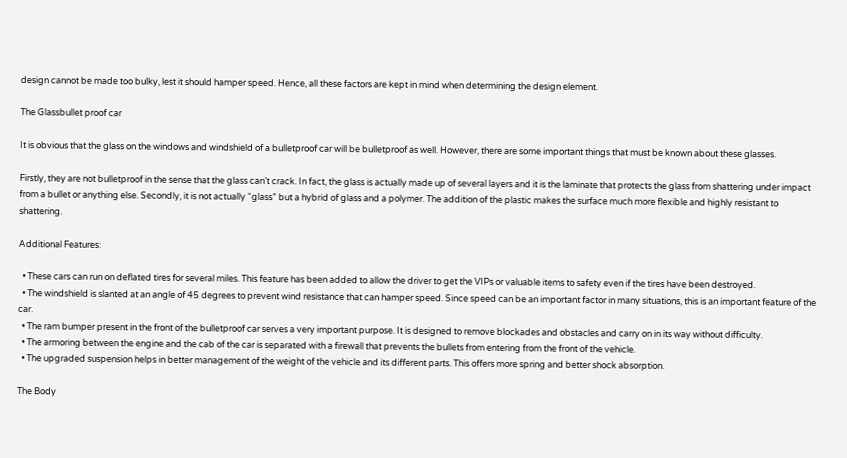design cannot be made too bulky, lest it should hamper speed. Hence, all these factors are kept in mind when determining the design element.

The Glassbullet proof car

It is obvious that the glass on the windows and windshield of a bulletproof car will be bulletproof as well. However, there are some important things that must be known about these glasses.

Firstly, they are not bulletproof in the sense that the glass can’t crack. In fact, the glass is actually made up of several layers and it is the laminate that protects the glass from shattering under impact from a bullet or anything else. Secondly, it is not actually “glass” but a hybrid of glass and a polymer. The addition of the plastic makes the surface much more flexible and highly resistant to shattering.

Additional Features:

  • These cars can run on deflated tires for several miles. This feature has been added to allow the driver to get the VIPs or valuable items to safety even if the tires have been destroyed.
  • The windshield is slanted at an angle of 45 degrees to prevent wind resistance that can hamper speed. Since speed can be an important factor in many situations, this is an important feature of the car.
  • The ram bumper present in the front of the bulletproof car serves a very important purpose. It is designed to remove blockades and obstacles and carry on in its way without difficulty.
  • The armoring between the engine and the cab of the car is separated with a firewall that prevents the bullets from entering from the front of the vehicle.
  • The upgraded suspension helps in better management of the weight of the vehicle and its different parts. This offers more spring and better shock absorption.

The Body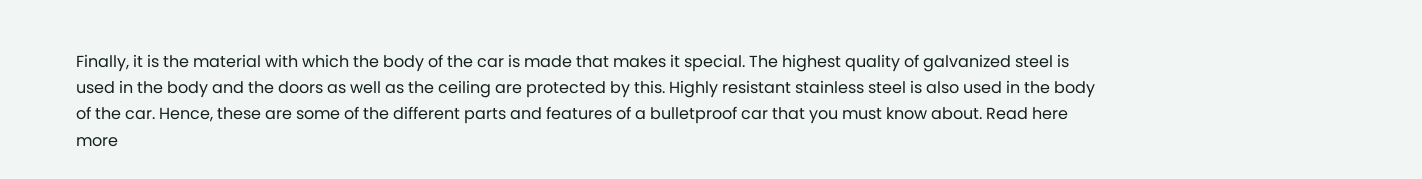Finally, it is the material with which the body of the car is made that makes it special. The highest quality of galvanized steel is used in the body and the doors as well as the ceiling are protected by this. Highly resistant stainless steel is also used in the body of the car. Hence, these are some of the different parts and features of a bulletproof car that you must know about. Read here more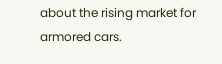about the rising market for armored cars.